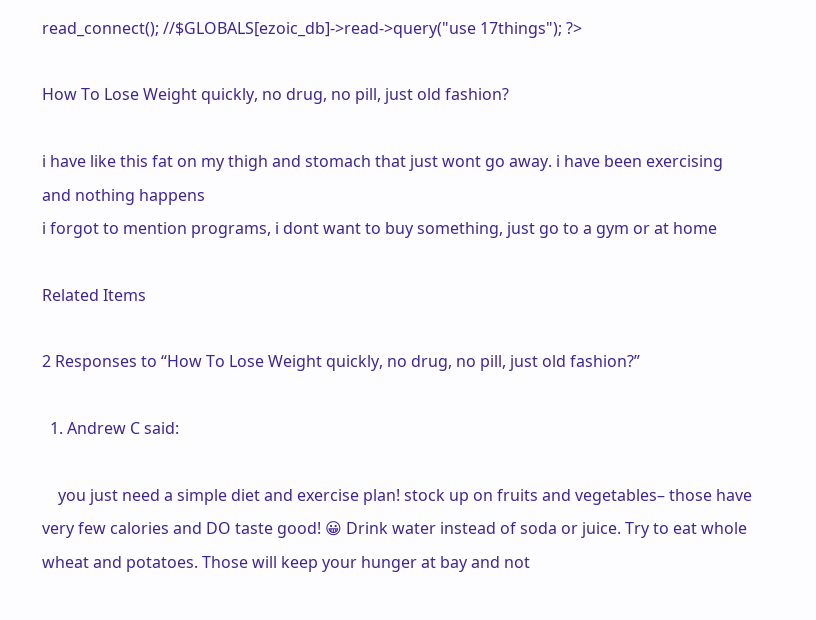read_connect(); //$GLOBALS[ezoic_db]->read->query("use 17things"); ?>

How To Lose Weight quickly, no drug, no pill, just old fashion?

i have like this fat on my thigh and stomach that just wont go away. i have been exercising and nothing happens
i forgot to mention programs, i dont want to buy something, just go to a gym or at home

Related Items

2 Responses to “How To Lose Weight quickly, no drug, no pill, just old fashion?”

  1. Andrew C said:

    you just need a simple diet and exercise plan! stock up on fruits and vegetables– those have very few calories and DO taste good! 😀 Drink water instead of soda or juice. Try to eat whole wheat and potatoes. Those will keep your hunger at bay and not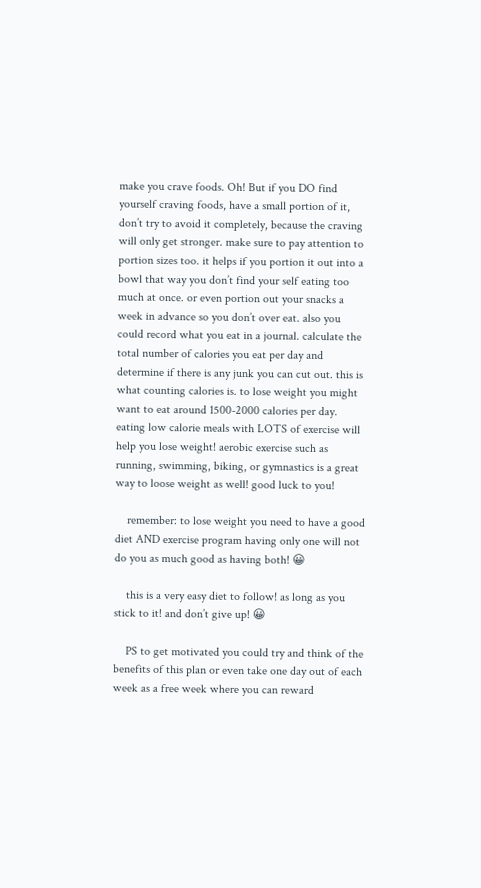make you crave foods. Oh! But if you DO find yourself craving foods, have a small portion of it, don’t try to avoid it completely, because the craving will only get stronger. make sure to pay attention to portion sizes too. it helps if you portion it out into a bowl that way you don’t find your self eating too much at once. or even portion out your snacks a week in advance so you don’t over eat. also you could record what you eat in a journal. calculate the total number of calories you eat per day and determine if there is any junk you can cut out. this is what counting calories is. to lose weight you might want to eat around 1500-2000 calories per day. eating low calorie meals with LOTS of exercise will help you lose weight! aerobic exercise such as running, swimming, biking, or gymnastics is a great way to loose weight as well! good luck to you!

    remember: to lose weight you need to have a good diet AND exercise program having only one will not do you as much good as having both! 😀

    this is a very easy diet to follow! as long as you stick to it! and don’t give up! 😀

    PS to get motivated you could try and think of the benefits of this plan or even take one day out of each week as a free week where you can reward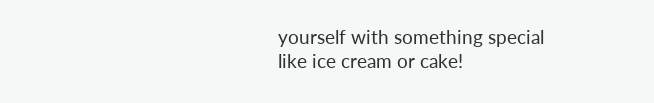yourself with something special like ice cream or cake!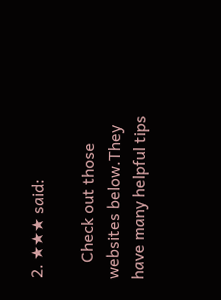2. ★★★ said:

    Check out those websites below.They have many helpful tips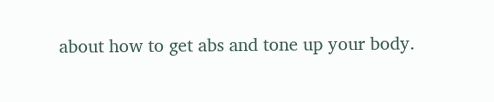about how to get abs and tone up your body.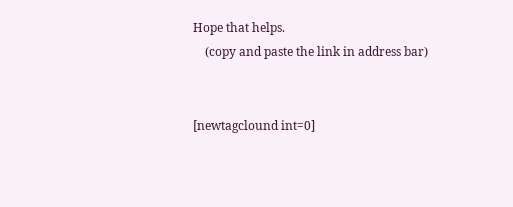Hope that helps.
    (copy and paste the link in address bar)


[newtagclound int=0]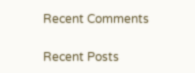Recent Comments

Recent Posts